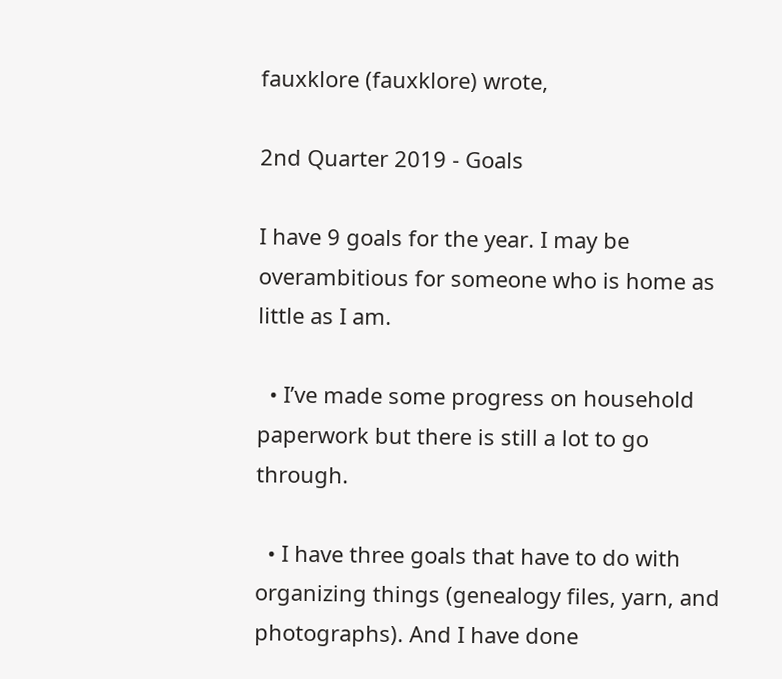fauxklore (fauxklore) wrote,

2nd Quarter 2019 - Goals

I have 9 goals for the year. I may be overambitious for someone who is home as little as I am.

  • I’ve made some progress on household paperwork but there is still a lot to go through.

  • I have three goals that have to do with organizing things (genealogy files, yarn, and photographs). And I have done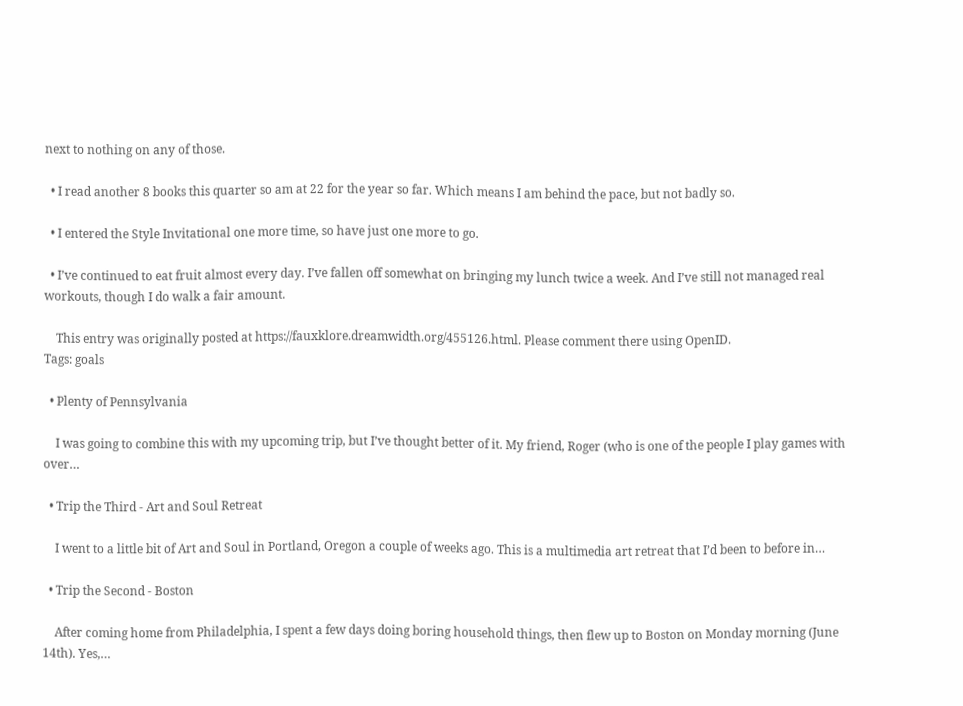next to nothing on any of those.

  • I read another 8 books this quarter so am at 22 for the year so far. Which means I am behind the pace, but not badly so.

  • I entered the Style Invitational one more time, so have just one more to go.

  • I’ve continued to eat fruit almost every day. I’ve fallen off somewhat on bringing my lunch twice a week. And I’ve still not managed real workouts, though I do walk a fair amount.

    This entry was originally posted at https://fauxklore.dreamwidth.org/455126.html. Please comment there using OpenID.
Tags: goals

  • Plenty of Pennsylvania

    I was going to combine this with my upcoming trip, but I’ve thought better of it. My friend, Roger (who is one of the people I play games with over…

  • Trip the Third - Art and Soul Retreat

    I went to a little bit of Art and Soul in Portland, Oregon a couple of weeks ago. This is a multimedia art retreat that I’d been to before in…

  • Trip the Second - Boston

    After coming home from Philadelphia, I spent a few days doing boring household things, then flew up to Boston on Monday morning (June 14th). Yes,…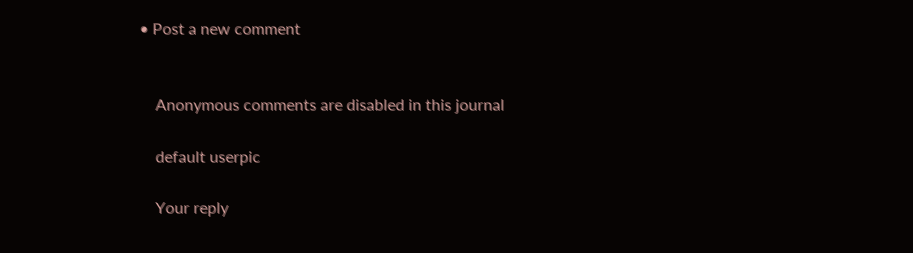• Post a new comment


    Anonymous comments are disabled in this journal

    default userpic

    Your reply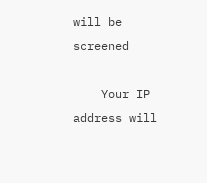will be screened

    Your IP address will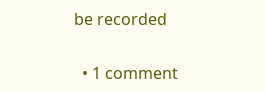be recorded

  • 1 comment